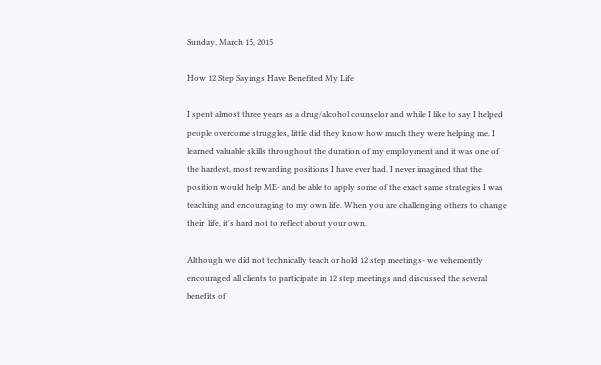Sunday, March 15, 2015

How 12 Step Sayings Have Benefited My Life

I spent almost three years as a drug/alcohol counselor and while I like to say I helped people overcome struggles, little did they know how much they were helping me. I learned valuable skills throughout the duration of my employment and it was one of the hardest, most rewarding positions I have ever had. I never imagined that the position would help ME- and be able to apply some of the exact same strategies I was teaching and encouraging to my own life. When you are challenging others to change their  life, it's hard not to reflect about your own.

Although we did not technically teach or hold 12 step meetings- we vehemently encouraged all clients to participate in 12 step meetings and discussed the several benefits of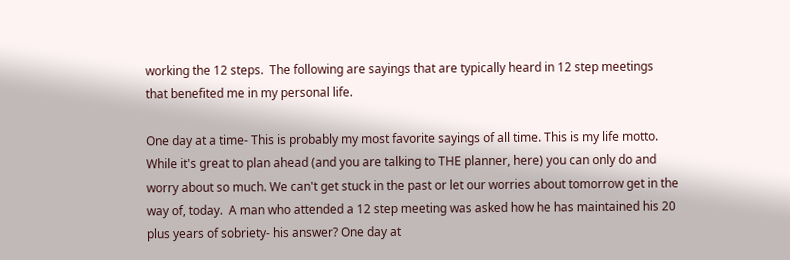working the 12 steps.  The following are sayings that are typically heard in 12 step meetings that benefited me in my personal life.

One day at a time- This is probably my most favorite sayings of all time. This is my life motto. While it's great to plan ahead (and you are talking to THE planner, here) you can only do and worry about so much. We can't get stuck in the past or let our worries about tomorrow get in the way of, today.  A man who attended a 12 step meeting was asked how he has maintained his 20 plus years of sobriety- his answer? One day at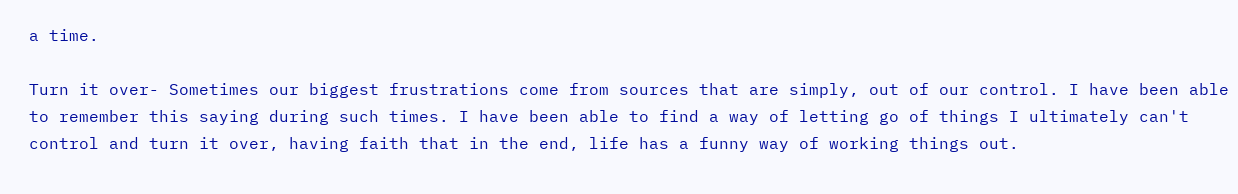a time.

Turn it over- Sometimes our biggest frustrations come from sources that are simply, out of our control. I have been able to remember this saying during such times. I have been able to find a way of letting go of things I ultimately can't control and turn it over, having faith that in the end, life has a funny way of working things out.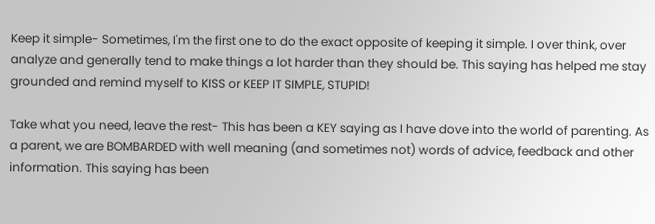Keep it simple- Sometimes, I'm the first one to do the exact opposite of keeping it simple. I over think, over analyze and generally tend to make things a lot harder than they should be. This saying has helped me stay grounded and remind myself to KISS or KEEP IT SIMPLE, STUPID!

Take what you need, leave the rest- This has been a KEY saying as I have dove into the world of parenting. As a parent, we are BOMBARDED with well meaning (and sometimes not) words of advice, feedback and other information. This saying has been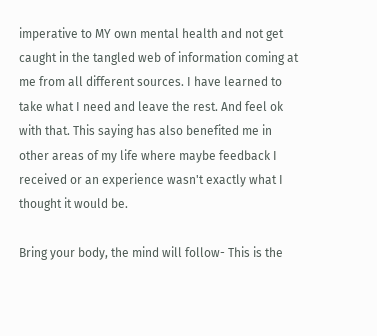imperative to MY own mental health and not get caught in the tangled web of information coming at me from all different sources. I have learned to take what I need and leave the rest. And feel ok with that. This saying has also benefited me in other areas of my life where maybe feedback I received or an experience wasn't exactly what I thought it would be.

Bring your body, the mind will follow- This is the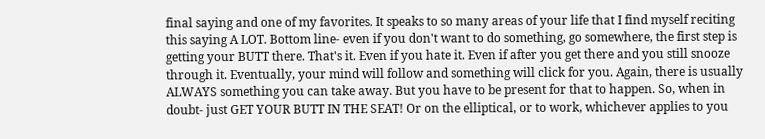final saying and one of my favorites. It speaks to so many areas of your life that I find myself reciting this saying A LOT. Bottom line- even if you don't want to do something, go somewhere, the first step is getting your BUTT there. That's it. Even if you hate it. Even if after you get there and you still snooze through it. Eventually, your mind will follow and something will click for you. Again, there is usually ALWAYS something you can take away. But you have to be present for that to happen. So, when in doubt- just GET YOUR BUTT IN THE SEAT! Or on the elliptical, or to work, whichever applies to you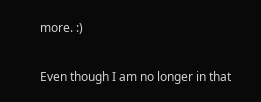more. :)

Even though I am no longer in that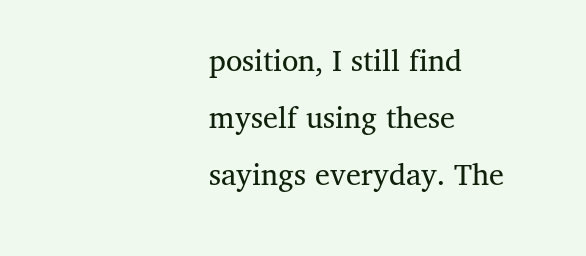position, I still find myself using these sayings everyday. The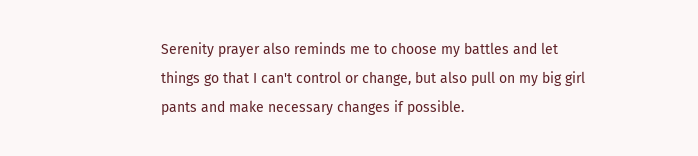Serenity prayer also reminds me to choose my battles and let things go that I can't control or change, but also pull on my big girl pants and make necessary changes if possible.